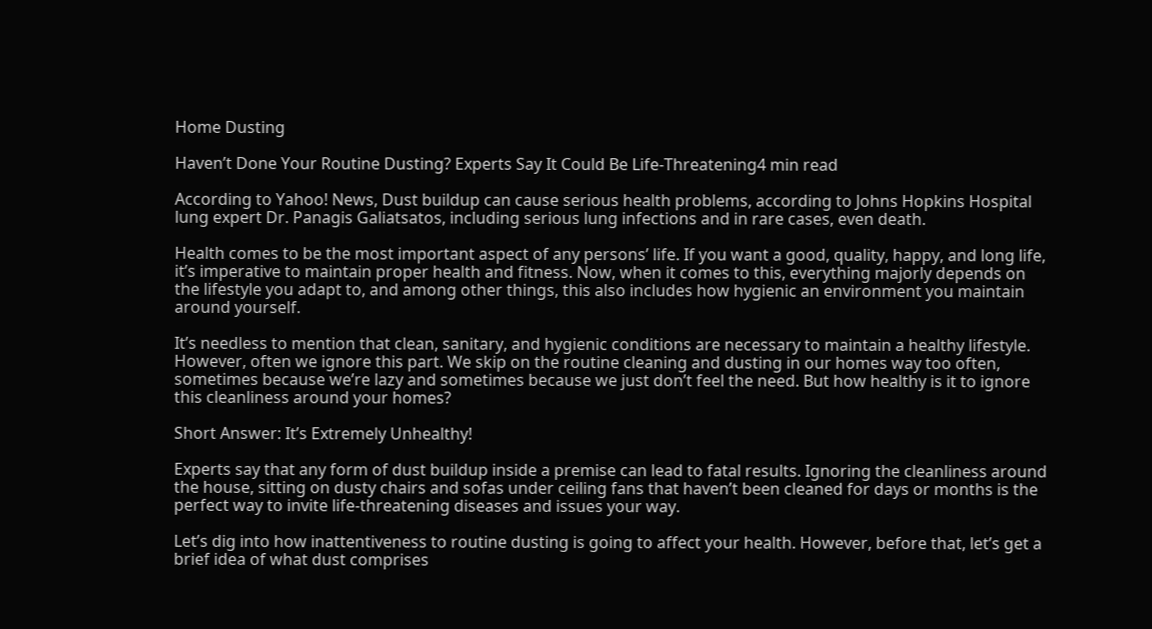Home Dusting

Haven’t Done Your Routine Dusting? Experts Say It Could Be Life-Threatening4 min read

According to Yahoo! News, Dust buildup can cause serious health problems, according to Johns Hopkins Hospital lung expert Dr. Panagis Galiatsatos, including serious lung infections and in rare cases, even death.

Health comes to be the most important aspect of any persons’ life. If you want a good, quality, happy, and long life, it’s imperative to maintain proper health and fitness. Now, when it comes to this, everything majorly depends on the lifestyle you adapt to, and among other things, this also includes how hygienic an environment you maintain around yourself.

It’s needless to mention that clean, sanitary, and hygienic conditions are necessary to maintain a healthy lifestyle. However, often we ignore this part. We skip on the routine cleaning and dusting in our homes way too often, sometimes because we’re lazy and sometimes because we just don’t feel the need. But how healthy is it to ignore this cleanliness around your homes?

Short Answer: It’s Extremely Unhealthy!

Experts say that any form of dust buildup inside a premise can lead to fatal results. Ignoring the cleanliness around the house, sitting on dusty chairs and sofas under ceiling fans that haven’t been cleaned for days or months is the perfect way to invite life-threatening diseases and issues your way.

Let’s dig into how inattentiveness to routine dusting is going to affect your health. However, before that, let’s get a brief idea of what dust comprises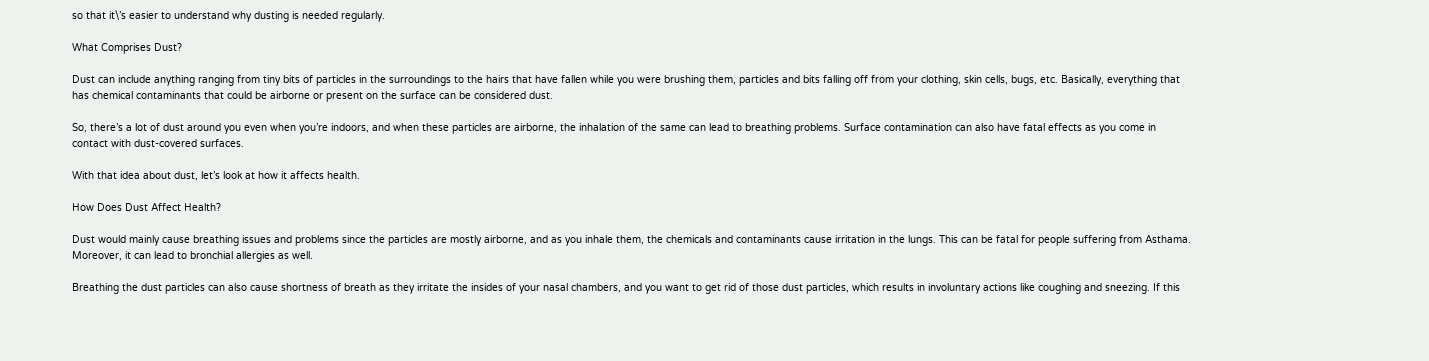so that it\’s easier to understand why dusting is needed regularly.

What Comprises Dust?

Dust can include anything ranging from tiny bits of particles in the surroundings to the hairs that have fallen while you were brushing them, particles and bits falling off from your clothing, skin cells, bugs, etc. Basically, everything that has chemical contaminants that could be airborne or present on the surface can be considered dust.

So, there’s a lot of dust around you even when you’re indoors, and when these particles are airborne, the inhalation of the same can lead to breathing problems. Surface contamination can also have fatal effects as you come in contact with dust-covered surfaces.

With that idea about dust, let’s look at how it affects health.

How Does Dust Affect Health?

Dust would mainly cause breathing issues and problems since the particles are mostly airborne, and as you inhale them, the chemicals and contaminants cause irritation in the lungs. This can be fatal for people suffering from Asthama. Moreover, it can lead to bronchial allergies as well.

Breathing the dust particles can also cause shortness of breath as they irritate the insides of your nasal chambers, and you want to get rid of those dust particles, which results in involuntary actions like coughing and sneezing. If this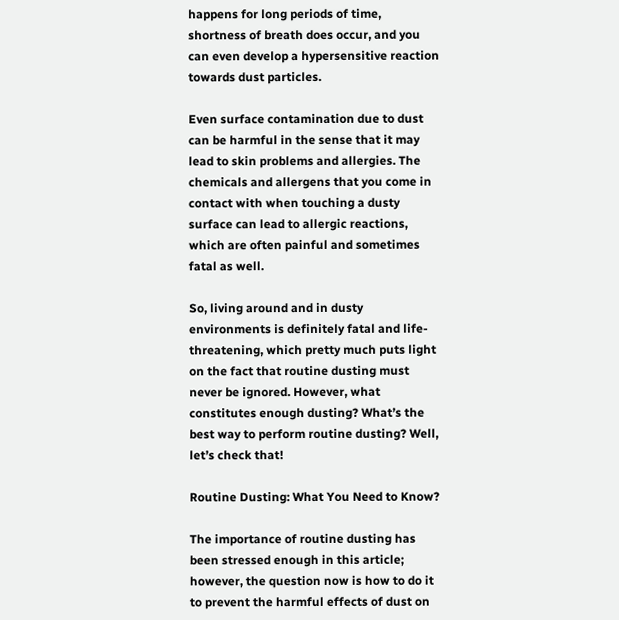happens for long periods of time, shortness of breath does occur, and you can even develop a hypersensitive reaction towards dust particles.

Even surface contamination due to dust can be harmful in the sense that it may lead to skin problems and allergies. The chemicals and allergens that you come in contact with when touching a dusty surface can lead to allergic reactions, which are often painful and sometimes fatal as well.

So, living around and in dusty environments is definitely fatal and life-threatening, which pretty much puts light on the fact that routine dusting must never be ignored. However, what constitutes enough dusting? What’s the best way to perform routine dusting? Well, let’s check that!

Routine Dusting: What You Need to Know?

The importance of routine dusting has been stressed enough in this article; however, the question now is how to do it to prevent the harmful effects of dust on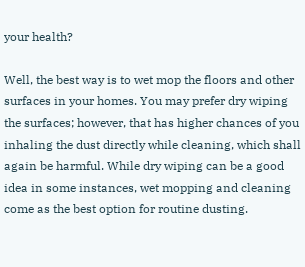your health?

Well, the best way is to wet mop the floors and other surfaces in your homes. You may prefer dry wiping the surfaces; however, that has higher chances of you inhaling the dust directly while cleaning, which shall again be harmful. While dry wiping can be a good idea in some instances, wet mopping and cleaning come as the best option for routine dusting.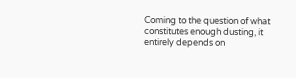Coming to the question of what constitutes enough dusting, it entirely depends on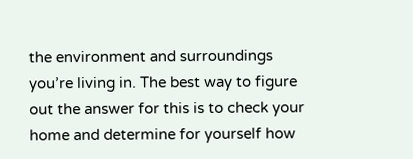the environment and surroundings you’re living in. The best way to figure out the answer for this is to check your home and determine for yourself how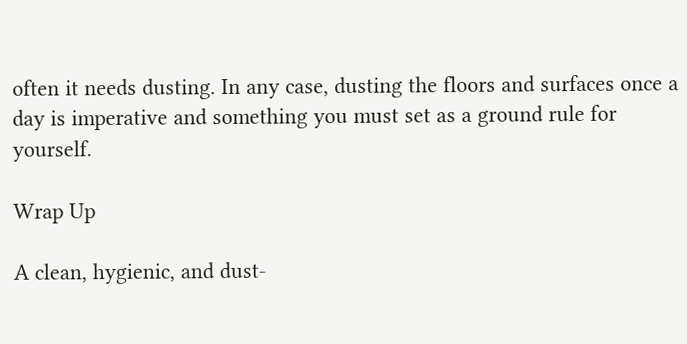often it needs dusting. In any case, dusting the floors and surfaces once a day is imperative and something you must set as a ground rule for yourself.

Wrap Up

A clean, hygienic, and dust-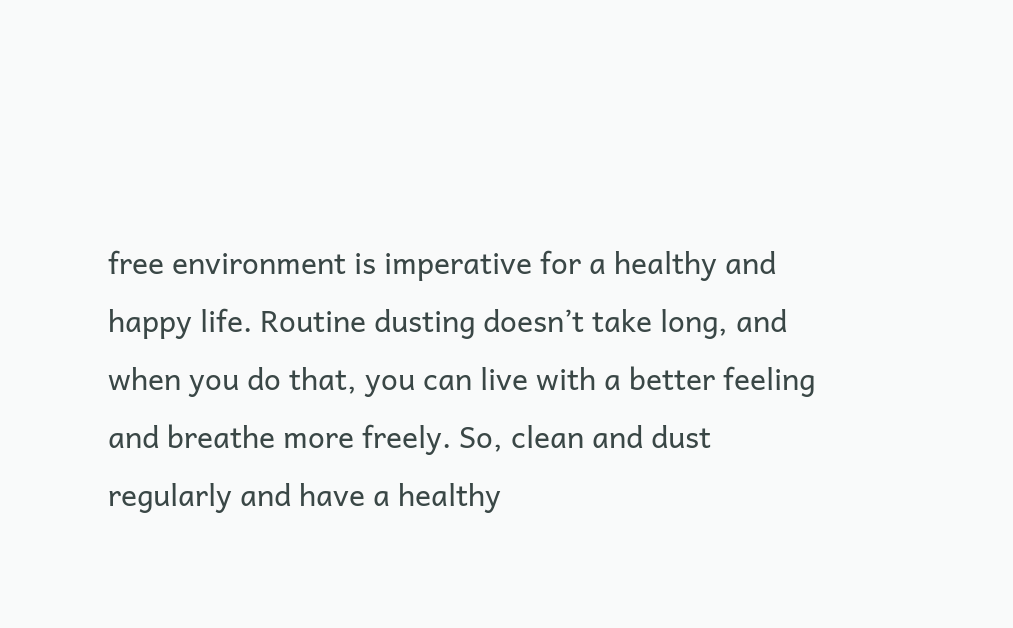free environment is imperative for a healthy and happy life. Routine dusting doesn’t take long, and when you do that, you can live with a better feeling and breathe more freely. So, clean and dust regularly and have a healthy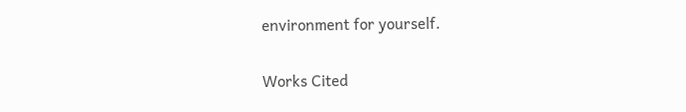environment for yourself.

Works Cited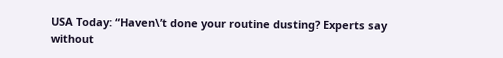USA Today: “Haven\’t done your routine dusting? Experts say without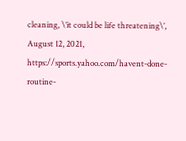cleaning, \’it could be life threatening\’, August 12, 2021, https://sports.yahoo.com/havent-done-routine-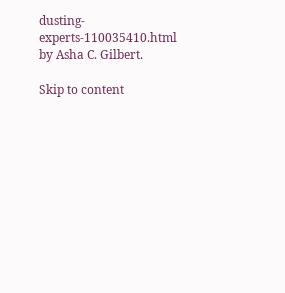dusting-experts-110035410.html by Asha C. Gilbert.

Skip to content